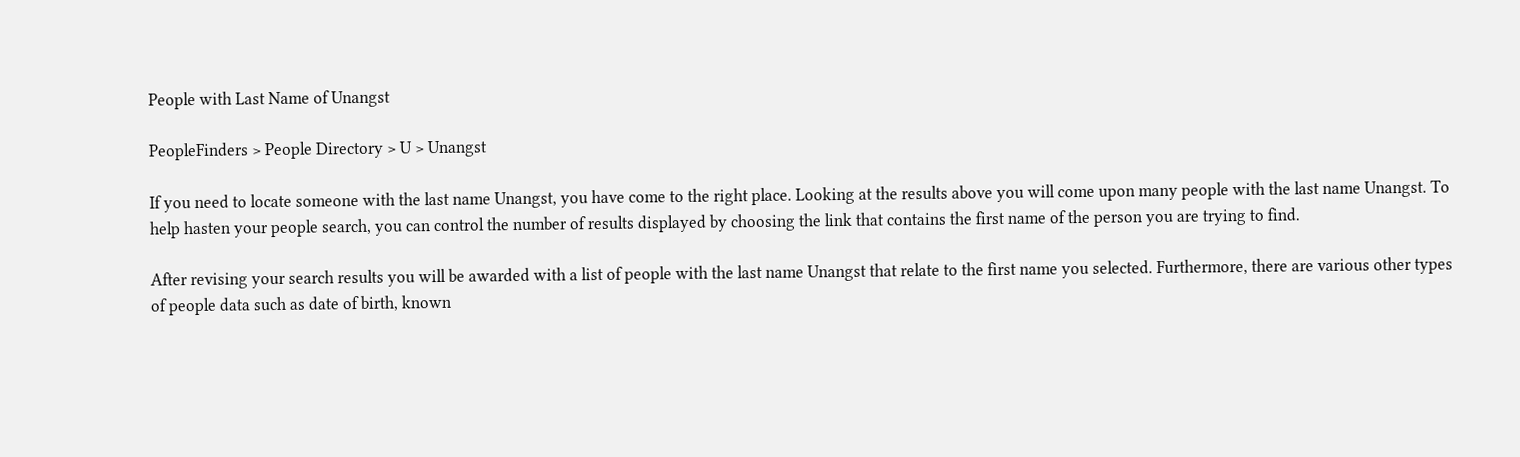People with Last Name of Unangst

PeopleFinders > People Directory > U > Unangst

If you need to locate someone with the last name Unangst, you have come to the right place. Looking at the results above you will come upon many people with the last name Unangst. To help hasten your people search, you can control the number of results displayed by choosing the link that contains the first name of the person you are trying to find.

After revising your search results you will be awarded with a list of people with the last name Unangst that relate to the first name you selected. Furthermore, there are various other types of people data such as date of birth, known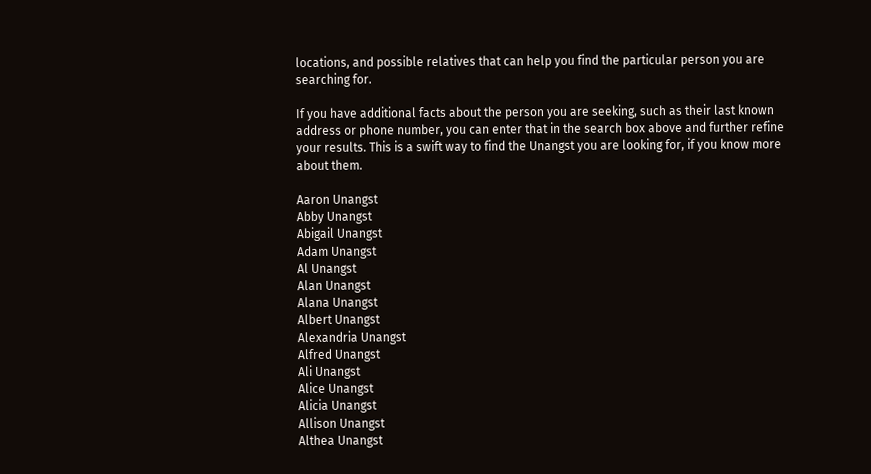locations, and possible relatives that can help you find the particular person you are searching for.

If you have additional facts about the person you are seeking, such as their last known address or phone number, you can enter that in the search box above and further refine your results. This is a swift way to find the Unangst you are looking for, if you know more about them.

Aaron Unangst
Abby Unangst
Abigail Unangst
Adam Unangst
Al Unangst
Alan Unangst
Alana Unangst
Albert Unangst
Alexandria Unangst
Alfred Unangst
Ali Unangst
Alice Unangst
Alicia Unangst
Allison Unangst
Althea Unangst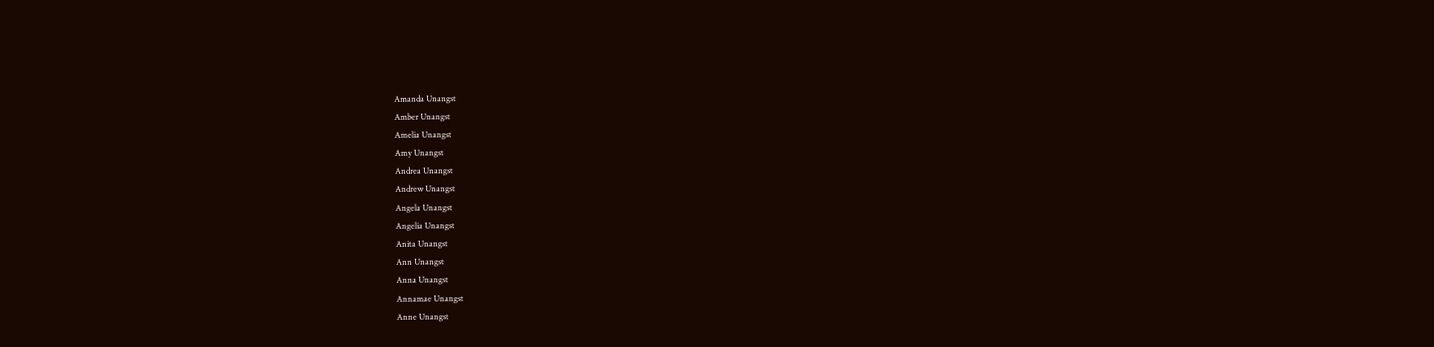Amanda Unangst
Amber Unangst
Amelia Unangst
Amy Unangst
Andrea Unangst
Andrew Unangst
Angela Unangst
Angelia Unangst
Anita Unangst
Ann Unangst
Anna Unangst
Annamae Unangst
Anne Unangst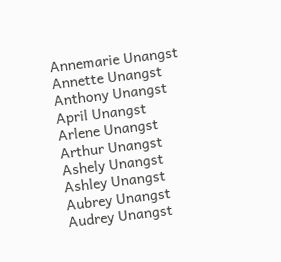Annemarie Unangst
Annette Unangst
Anthony Unangst
April Unangst
Arlene Unangst
Arthur Unangst
Ashely Unangst
Ashley Unangst
Aubrey Unangst
Audrey Unangst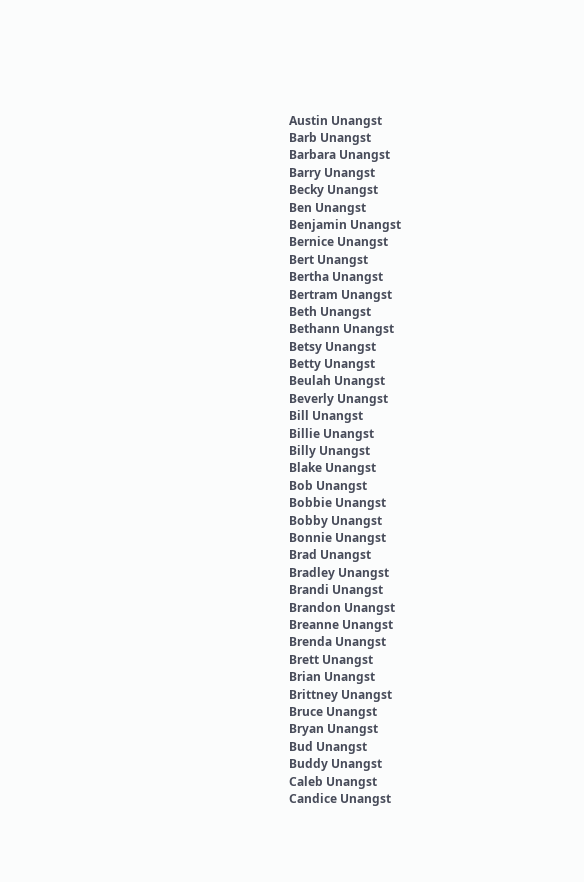Austin Unangst
Barb Unangst
Barbara Unangst
Barry Unangst
Becky Unangst
Ben Unangst
Benjamin Unangst
Bernice Unangst
Bert Unangst
Bertha Unangst
Bertram Unangst
Beth Unangst
Bethann Unangst
Betsy Unangst
Betty Unangst
Beulah Unangst
Beverly Unangst
Bill Unangst
Billie Unangst
Billy Unangst
Blake Unangst
Bob Unangst
Bobbie Unangst
Bobby Unangst
Bonnie Unangst
Brad Unangst
Bradley Unangst
Brandi Unangst
Brandon Unangst
Breanne Unangst
Brenda Unangst
Brett Unangst
Brian Unangst
Brittney Unangst
Bruce Unangst
Bryan Unangst
Bud Unangst
Buddy Unangst
Caleb Unangst
Candice Unangst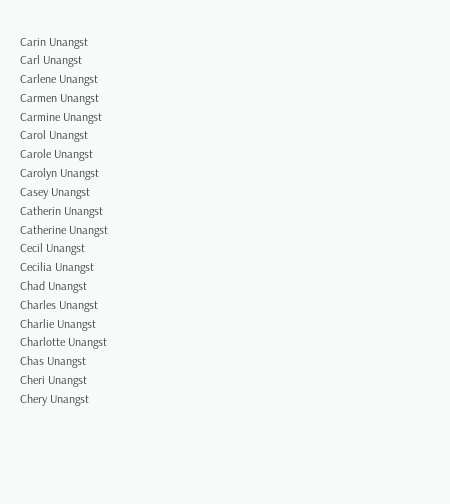Carin Unangst
Carl Unangst
Carlene Unangst
Carmen Unangst
Carmine Unangst
Carol Unangst
Carole Unangst
Carolyn Unangst
Casey Unangst
Catherin Unangst
Catherine Unangst
Cecil Unangst
Cecilia Unangst
Chad Unangst
Charles Unangst
Charlie Unangst
Charlotte Unangst
Chas Unangst
Cheri Unangst
Chery Unangst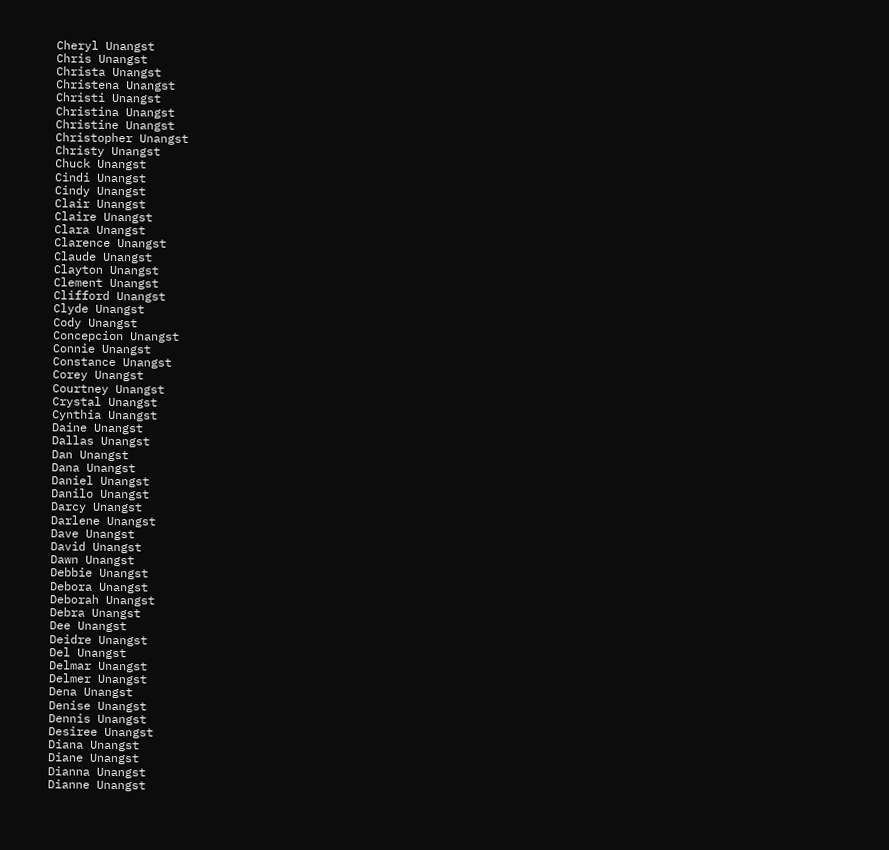Cheryl Unangst
Chris Unangst
Christa Unangst
Christena Unangst
Christi Unangst
Christina Unangst
Christine Unangst
Christopher Unangst
Christy Unangst
Chuck Unangst
Cindi Unangst
Cindy Unangst
Clair Unangst
Claire Unangst
Clara Unangst
Clarence Unangst
Claude Unangst
Clayton Unangst
Clement Unangst
Clifford Unangst
Clyde Unangst
Cody Unangst
Concepcion Unangst
Connie Unangst
Constance Unangst
Corey Unangst
Courtney Unangst
Crystal Unangst
Cynthia Unangst
Daine Unangst
Dallas Unangst
Dan Unangst
Dana Unangst
Daniel Unangst
Danilo Unangst
Darcy Unangst
Darlene Unangst
Dave Unangst
David Unangst
Dawn Unangst
Debbie Unangst
Debora Unangst
Deborah Unangst
Debra Unangst
Dee Unangst
Deidre Unangst
Del Unangst
Delmar Unangst
Delmer Unangst
Dena Unangst
Denise Unangst
Dennis Unangst
Desiree Unangst
Diana Unangst
Diane Unangst
Dianna Unangst
Dianne Unangst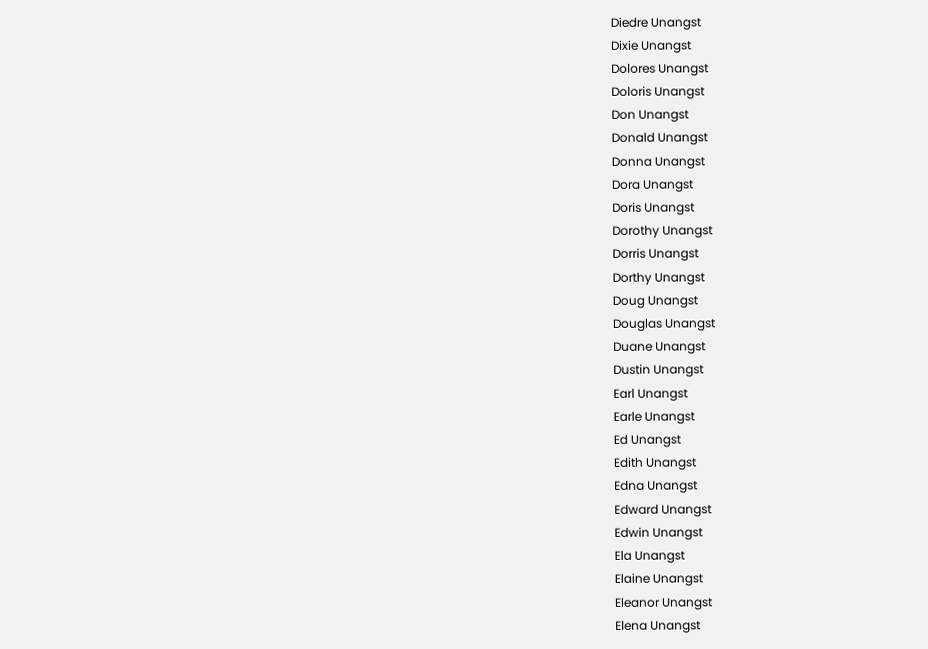Diedre Unangst
Dixie Unangst
Dolores Unangst
Doloris Unangst
Don Unangst
Donald Unangst
Donna Unangst
Dora Unangst
Doris Unangst
Dorothy Unangst
Dorris Unangst
Dorthy Unangst
Doug Unangst
Douglas Unangst
Duane Unangst
Dustin Unangst
Earl Unangst
Earle Unangst
Ed Unangst
Edith Unangst
Edna Unangst
Edward Unangst
Edwin Unangst
Ela Unangst
Elaine Unangst
Eleanor Unangst
Elena Unangst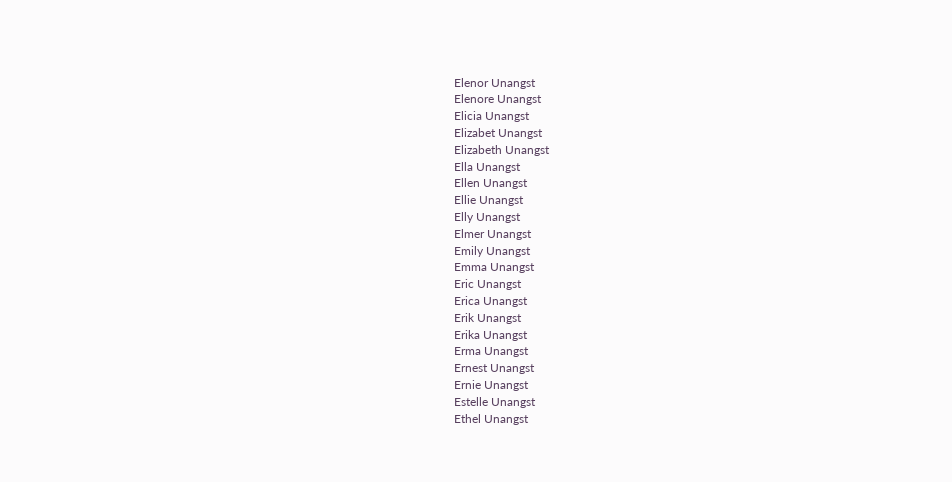Elenor Unangst
Elenore Unangst
Elicia Unangst
Elizabet Unangst
Elizabeth Unangst
Ella Unangst
Ellen Unangst
Ellie Unangst
Elly Unangst
Elmer Unangst
Emily Unangst
Emma Unangst
Eric Unangst
Erica Unangst
Erik Unangst
Erika Unangst
Erma Unangst
Ernest Unangst
Ernie Unangst
Estelle Unangst
Ethel Unangst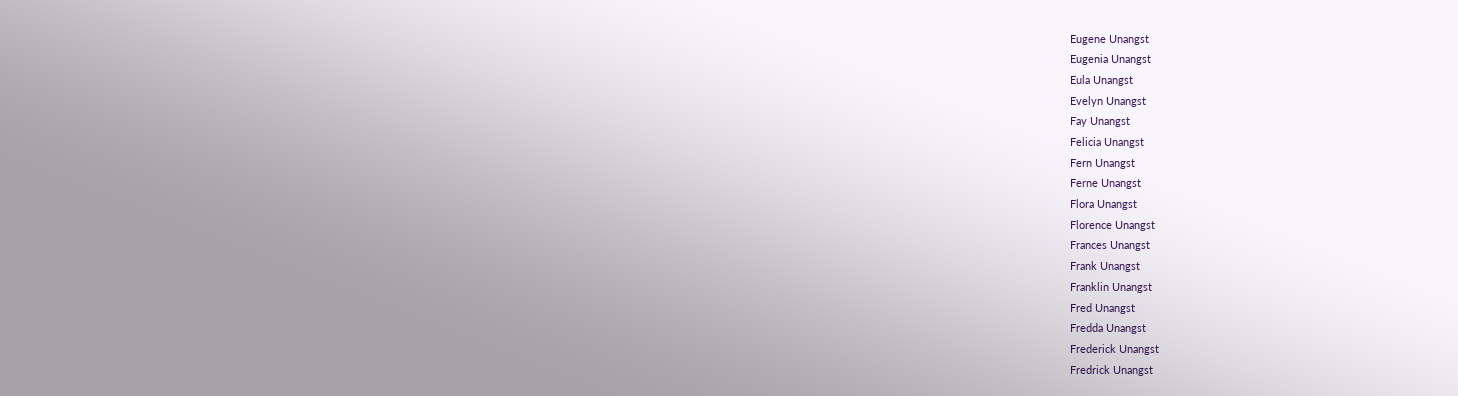Eugene Unangst
Eugenia Unangst
Eula Unangst
Evelyn Unangst
Fay Unangst
Felicia Unangst
Fern Unangst
Ferne Unangst
Flora Unangst
Florence Unangst
Frances Unangst
Frank Unangst
Franklin Unangst
Fred Unangst
Fredda Unangst
Frederick Unangst
Fredrick Unangst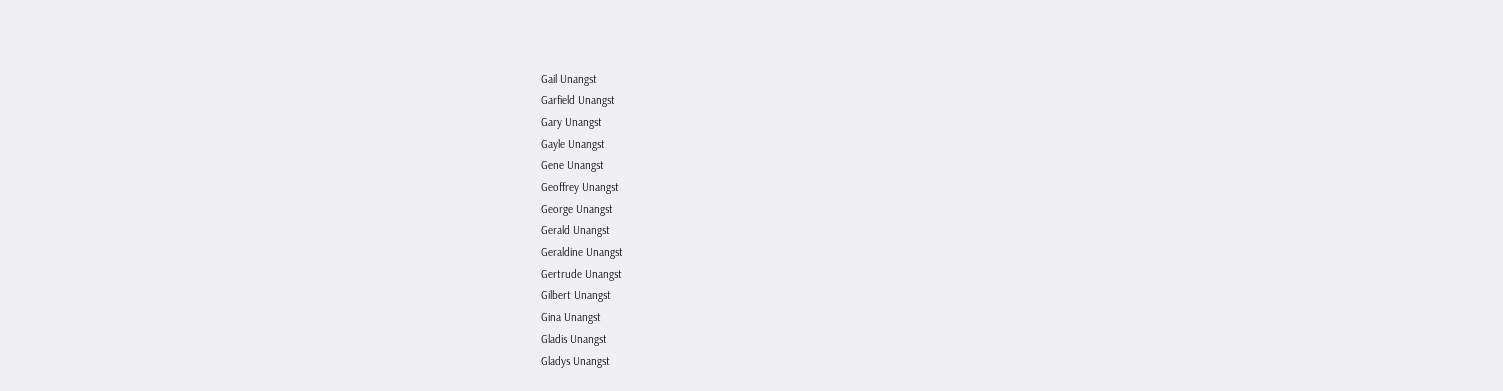Gail Unangst
Garfield Unangst
Gary Unangst
Gayle Unangst
Gene Unangst
Geoffrey Unangst
George Unangst
Gerald Unangst
Geraldine Unangst
Gertrude Unangst
Gilbert Unangst
Gina Unangst
Gladis Unangst
Gladys Unangst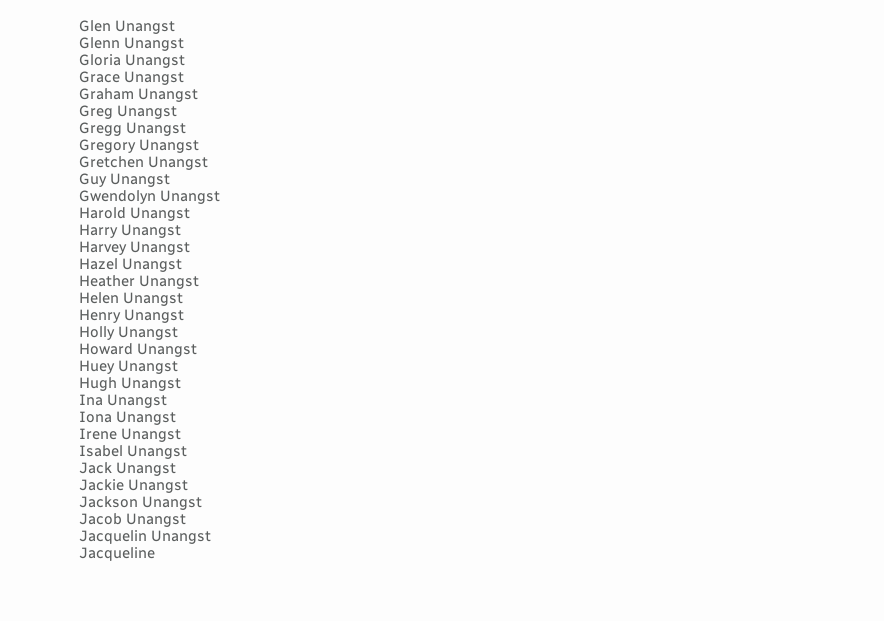Glen Unangst
Glenn Unangst
Gloria Unangst
Grace Unangst
Graham Unangst
Greg Unangst
Gregg Unangst
Gregory Unangst
Gretchen Unangst
Guy Unangst
Gwendolyn Unangst
Harold Unangst
Harry Unangst
Harvey Unangst
Hazel Unangst
Heather Unangst
Helen Unangst
Henry Unangst
Holly Unangst
Howard Unangst
Huey Unangst
Hugh Unangst
Ina Unangst
Iona Unangst
Irene Unangst
Isabel Unangst
Jack Unangst
Jackie Unangst
Jackson Unangst
Jacob Unangst
Jacquelin Unangst
Jacqueline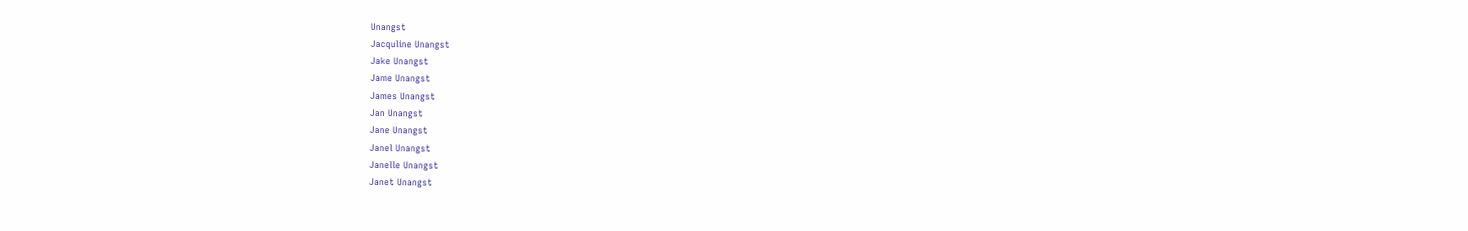Unangst
Jacquline Unangst
Jake Unangst
Jame Unangst
James Unangst
Jan Unangst
Jane Unangst
Janel Unangst
Janelle Unangst
Janet Unangst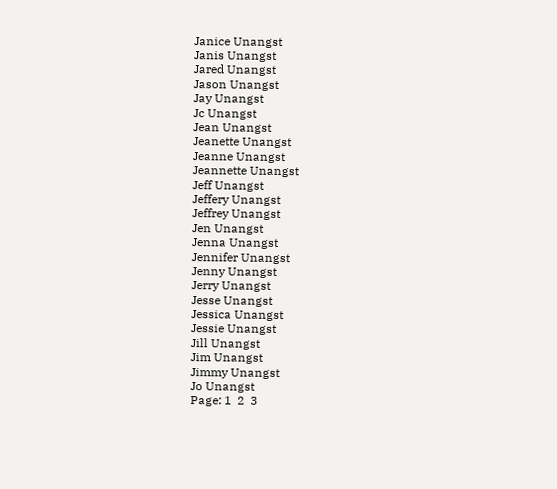Janice Unangst
Janis Unangst
Jared Unangst
Jason Unangst
Jay Unangst
Jc Unangst
Jean Unangst
Jeanette Unangst
Jeanne Unangst
Jeannette Unangst
Jeff Unangst
Jeffery Unangst
Jeffrey Unangst
Jen Unangst
Jenna Unangst
Jennifer Unangst
Jenny Unangst
Jerry Unangst
Jesse Unangst
Jessica Unangst
Jessie Unangst
Jill Unangst
Jim Unangst
Jimmy Unangst
Jo Unangst
Page: 1  2  3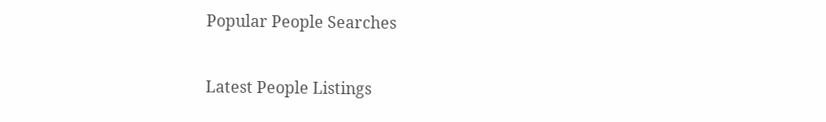Popular People Searches

Latest People Listings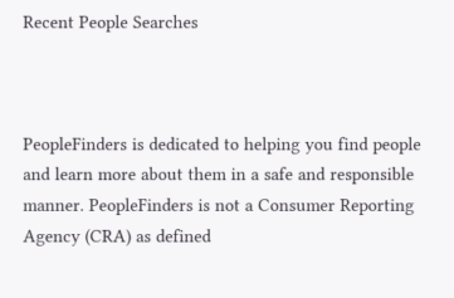Recent People Searches



PeopleFinders is dedicated to helping you find people and learn more about them in a safe and responsible manner. PeopleFinders is not a Consumer Reporting Agency (CRA) as defined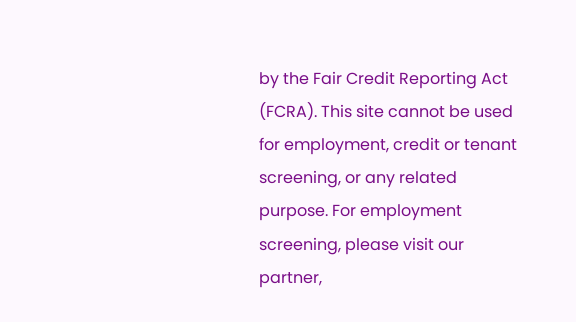by the Fair Credit Reporting Act (FCRA). This site cannot be used for employment, credit or tenant screening, or any related purpose. For employment screening, please visit our partner,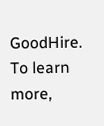GoodHire. To learn more,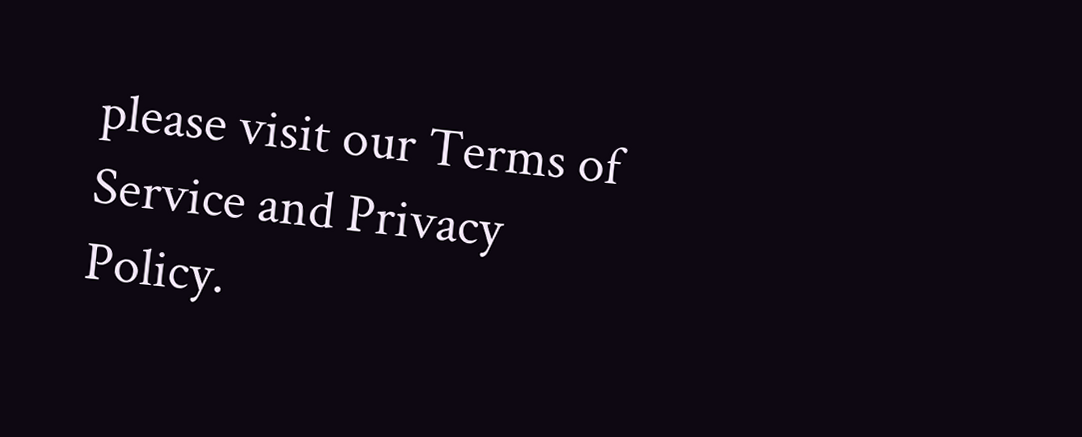please visit our Terms of Service and Privacy Policy.